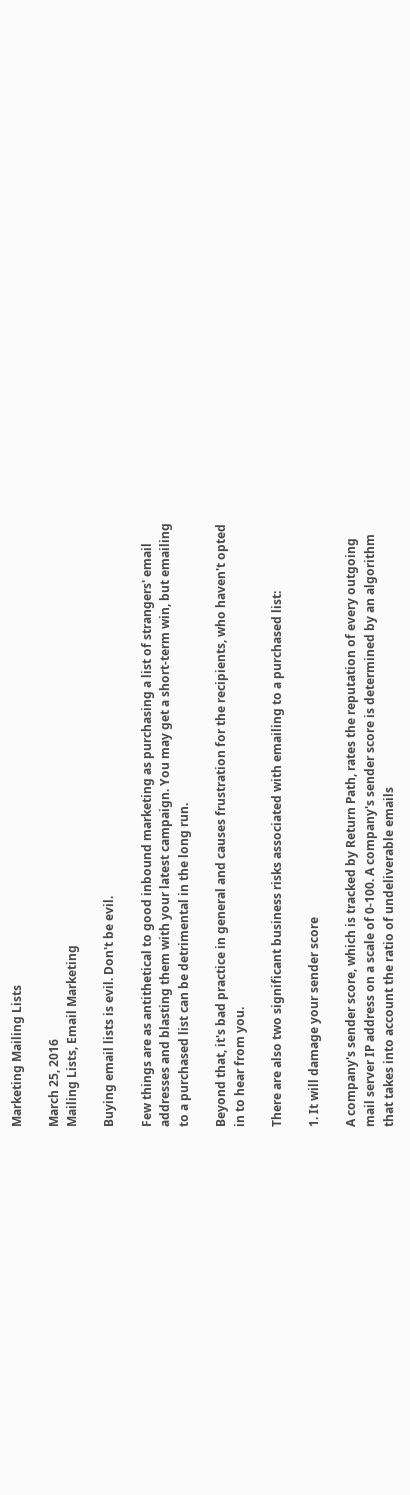Marketing Mailing Lists

March 25, 2016
Mailing Lists, Email Marketing

Buying email lists is evil. Don't be evil.

Few things are as antithetical to good inbound marketing as purchasing a list of strangers' email addresses and blasting them with your latest campaign. You may get a short-term win, but emailing to a purchased list can be detrimental in the long run.

Beyond that, it's bad practice in general and causes frustration for the recipients, who haven't opted in to hear from you.

There are also two significant business risks associated with emailing to a purchased list:

1. It will damage your sender score

A company's sender score, which is tracked by Return Path, rates the reputation of every outgoing mail server IP address on a scale of 0-100. A company's sender score is determined by an algorithm that takes into account the ratio of undeliverable emails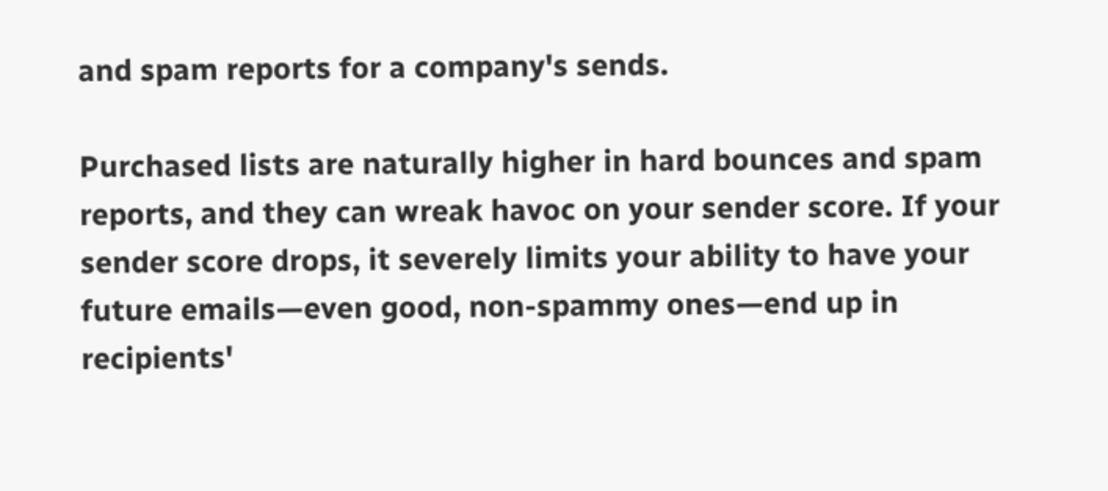and spam reports for a company's sends.

Purchased lists are naturally higher in hard bounces and spam reports, and they can wreak havoc on your sender score. If your sender score drops, it severely limits your ability to have your future emails—even good, non-spammy ones—end up in recipients'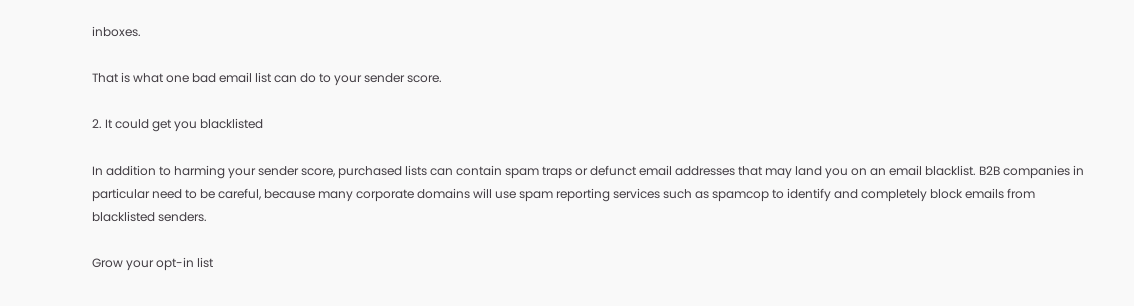inboxes.

That is what one bad email list can do to your sender score.

2. It could get you blacklisted

In addition to harming your sender score, purchased lists can contain spam traps or defunct email addresses that may land you on an email blacklist. B2B companies in particular need to be careful, because many corporate domains will use spam reporting services such as spamcop to identify and completely block emails from blacklisted senders.

Grow your opt-in list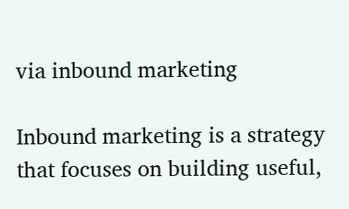via inbound marketing

Inbound marketing is a strategy that focuses on building useful,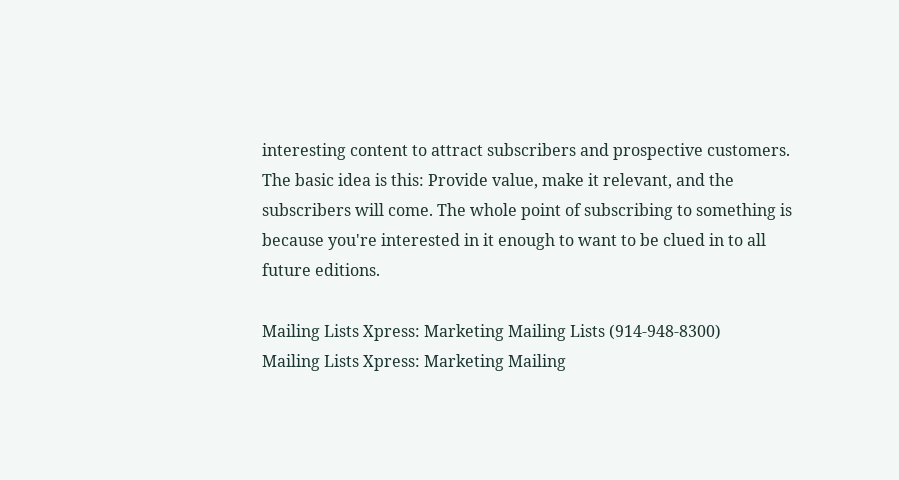interesting content to attract subscribers and prospective customers. The basic idea is this: Provide value, make it relevant, and the subscribers will come. The whole point of subscribing to something is because you're interested in it enough to want to be clued in to all future editions.

Mailing Lists Xpress: Marketing Mailing Lists (914-948-8300)
Mailing Lists Xpress: Marketing Mailing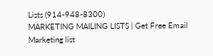Lists (914-948-8300)
MARKETING MAILING LISTS | Get Free Email Marketing list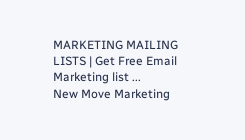MARKETING MAILING LISTS | Get Free Email Marketing list ...
New Move Marketing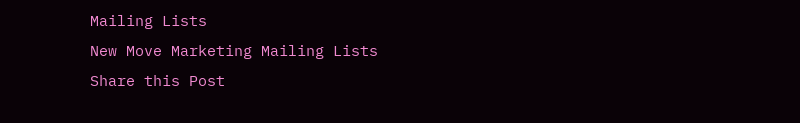Mailing Lists
New Move Marketing Mailing Lists
Share this Post